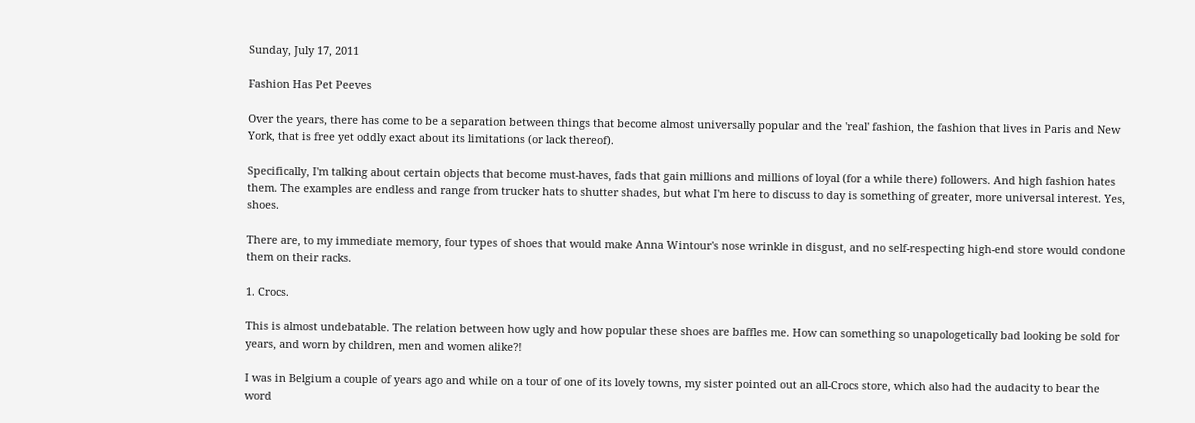Sunday, July 17, 2011

Fashion Has Pet Peeves

Over the years, there has come to be a separation between things that become almost universally popular and the 'real' fashion, the fashion that lives in Paris and New York, that is free yet oddly exact about its limitations (or lack thereof).

Specifically, I'm talking about certain objects that become must-haves, fads that gain millions and millions of loyal (for a while there) followers. And high fashion hates them. The examples are endless and range from trucker hats to shutter shades, but what I'm here to discuss to day is something of greater, more universal interest. Yes, shoes.

There are, to my immediate memory, four types of shoes that would make Anna Wintour's nose wrinkle in disgust, and no self-respecting high-end store would condone them on their racks.

1. Crocs.

This is almost undebatable. The relation between how ugly and how popular these shoes are baffles me. How can something so unapologetically bad looking be sold for years, and worn by children, men and women alike?!

I was in Belgium a couple of years ago and while on a tour of one of its lovely towns, my sister pointed out an all-Crocs store, which also had the audacity to bear the word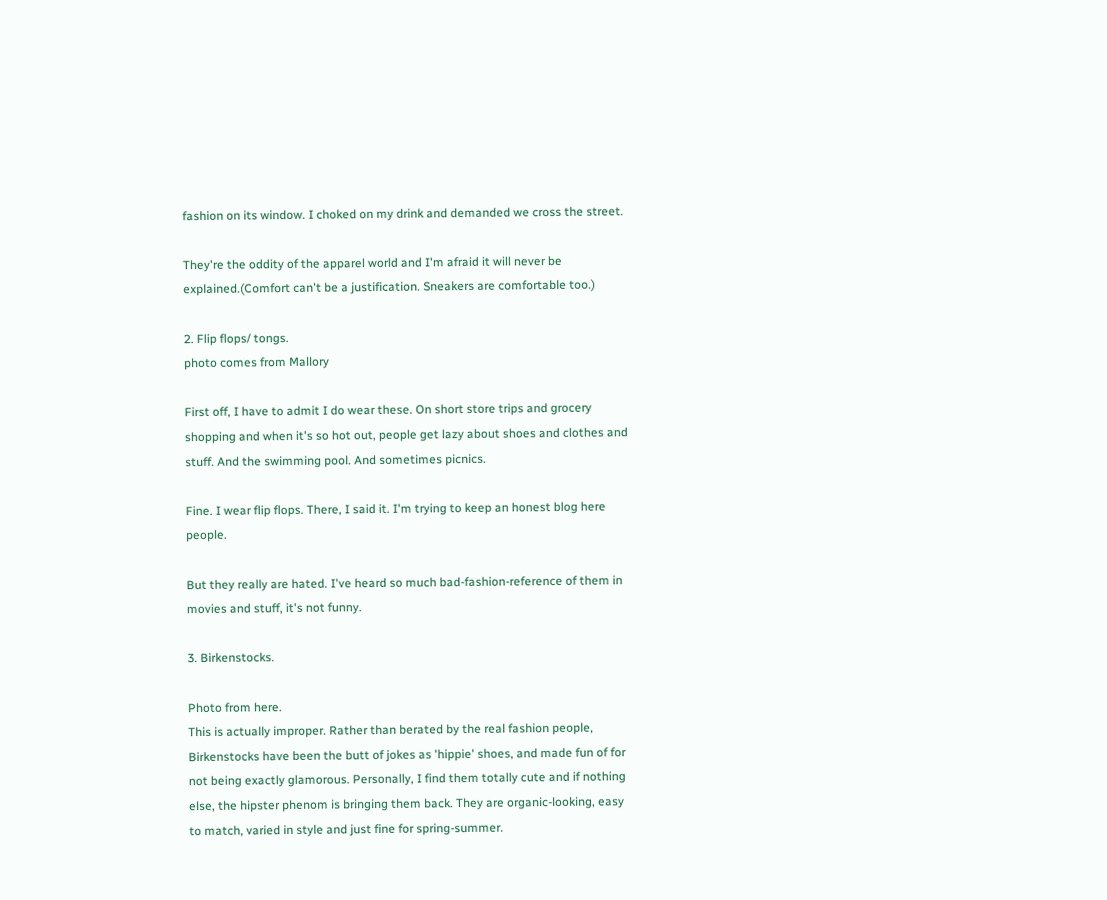fashion on its window. I choked on my drink and demanded we cross the street.

They're the oddity of the apparel world and I'm afraid it will never be explained.(Comfort can't be a justification. Sneakers are comfortable too.)

2. Flip flops/ tongs.
photo comes from Mallory

First off, I have to admit I do wear these. On short store trips and grocery shopping and when it's so hot out, people get lazy about shoes and clothes and stuff. And the swimming pool. And sometimes picnics.

Fine. I wear flip flops. There, I said it. I'm trying to keep an honest blog here people.

But they really are hated. I've heard so much bad-fashion-reference of them in movies and stuff, it's not funny.

3. Birkenstocks.

Photo from here.
This is actually improper. Rather than berated by the real fashion people, Birkenstocks have been the butt of jokes as 'hippie' shoes, and made fun of for not being exactly glamorous. Personally, I find them totally cute and if nothing else, the hipster phenom is bringing them back. They are organic-looking, easy to match, varied in style and just fine for spring-summer.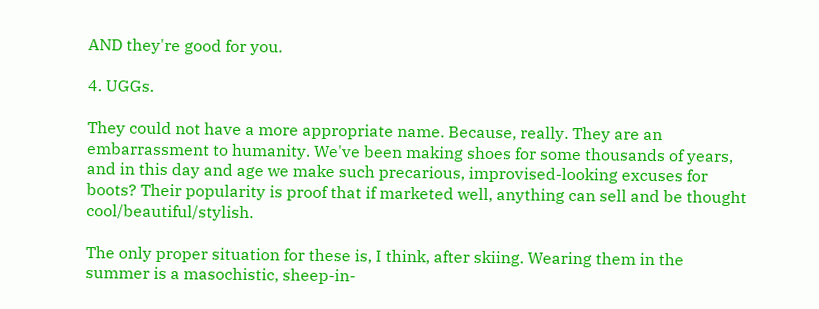AND they're good for you.

4. UGGs.

They could not have a more appropriate name. Because, really. They are an embarrassment to humanity. We've been making shoes for some thousands of years, and in this day and age we make such precarious, improvised-looking excuses for boots? Their popularity is proof that if marketed well, anything can sell and be thought cool/beautiful/stylish.

The only proper situation for these is, I think, after skiing. Wearing them in the summer is a masochistic, sheep-in-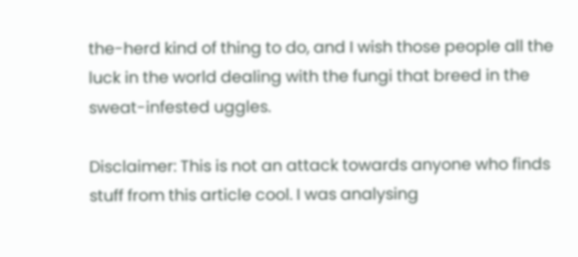the-herd kind of thing to do, and I wish those people all the luck in the world dealing with the fungi that breed in the sweat-infested uggles.

Disclaimer: This is not an attack towards anyone who finds stuff from this article cool. I was analysing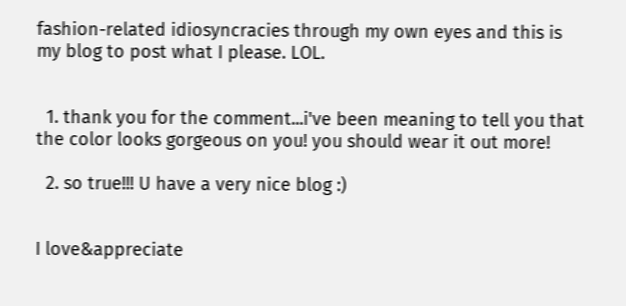fashion-related idiosyncracies through my own eyes and this is my blog to post what I please. LOL.


  1. thank you for the comment...i've been meaning to tell you that the color looks gorgeous on you! you should wear it out more!

  2. so true!!! U have a very nice blog :)


I love&appreciate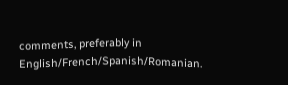comments, preferably in English/French/Spanish/Romanian.